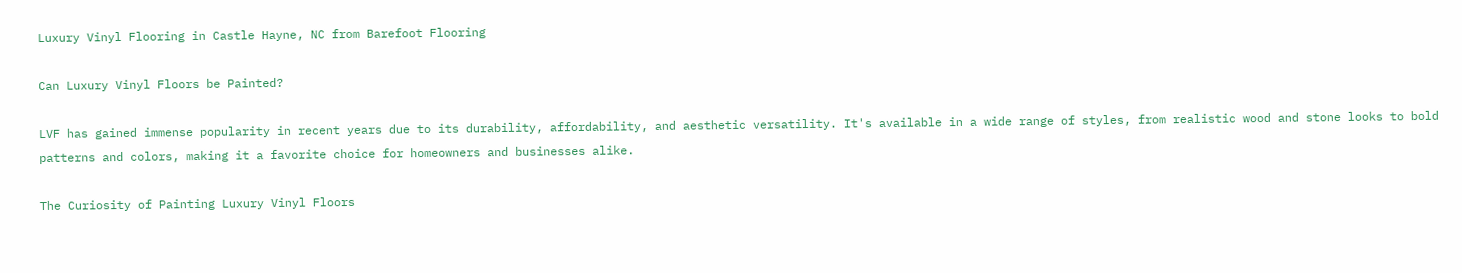Luxury Vinyl Flooring in Castle Hayne, NC from Barefoot Flooring

Can Luxury Vinyl Floors be Painted?

LVF has gained immense popularity in recent years due to its durability, affordability, and aesthetic versatility. It's available in a wide range of styles, from realistic wood and stone looks to bold patterns and colors, making it a favorite choice for homeowners and businesses alike.

The Curiosity of Painting Luxury Vinyl Floors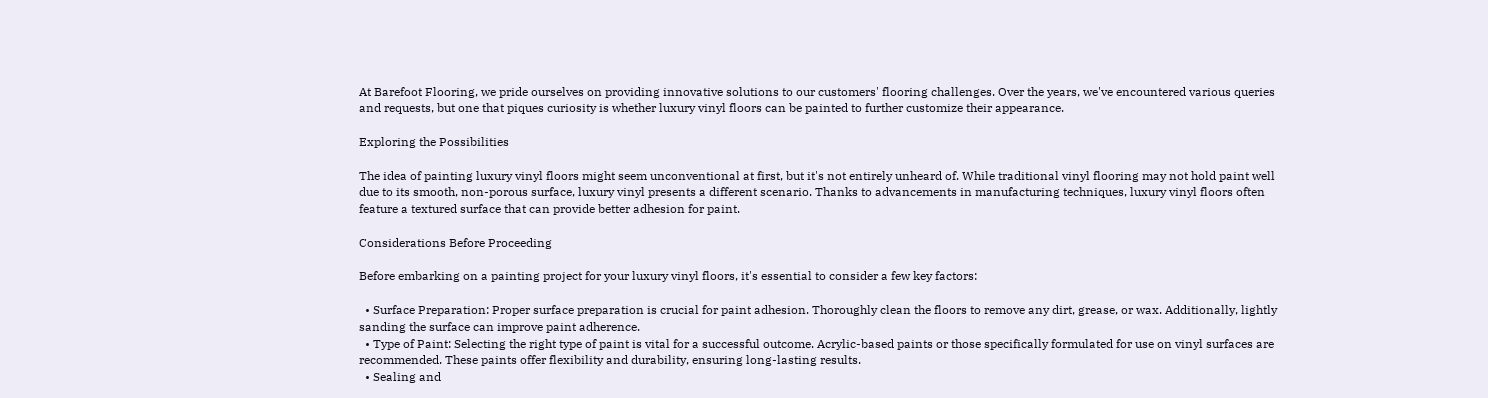At Barefoot Flooring, we pride ourselves on providing innovative solutions to our customers' flooring challenges. Over the years, we've encountered various queries and requests, but one that piques curiosity is whether luxury vinyl floors can be painted to further customize their appearance.

Exploring the Possibilities

The idea of painting luxury vinyl floors might seem unconventional at first, but it's not entirely unheard of. While traditional vinyl flooring may not hold paint well due to its smooth, non-porous surface, luxury vinyl presents a different scenario. Thanks to advancements in manufacturing techniques, luxury vinyl floors often feature a textured surface that can provide better adhesion for paint.

Considerations Before Proceeding

Before embarking on a painting project for your luxury vinyl floors, it's essential to consider a few key factors:

  • Surface Preparation: Proper surface preparation is crucial for paint adhesion. Thoroughly clean the floors to remove any dirt, grease, or wax. Additionally, lightly sanding the surface can improve paint adherence.
  • Type of Paint: Selecting the right type of paint is vital for a successful outcome. Acrylic-based paints or those specifically formulated for use on vinyl surfaces are recommended. These paints offer flexibility and durability, ensuring long-lasting results.
  • Sealing and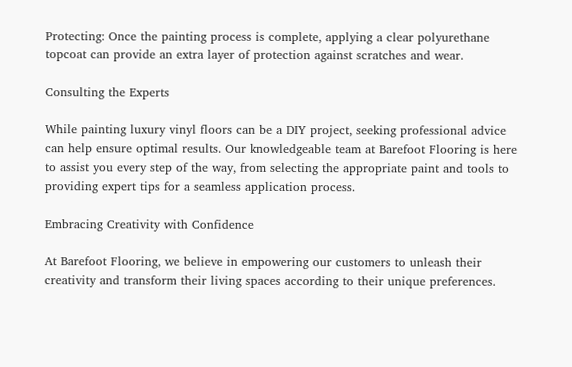Protecting: Once the painting process is complete, applying a clear polyurethane topcoat can provide an extra layer of protection against scratches and wear.

Consulting the Experts

While painting luxury vinyl floors can be a DIY project, seeking professional advice can help ensure optimal results. Our knowledgeable team at Barefoot Flooring is here to assist you every step of the way, from selecting the appropriate paint and tools to providing expert tips for a seamless application process.

Embracing Creativity with Confidence

At Barefoot Flooring, we believe in empowering our customers to unleash their creativity and transform their living spaces according to their unique preferences.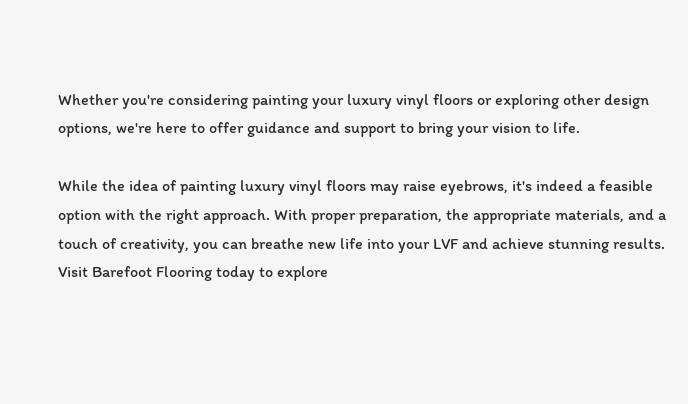Whether you're considering painting your luxury vinyl floors or exploring other design options, we're here to offer guidance and support to bring your vision to life.

While the idea of painting luxury vinyl floors may raise eyebrows, it's indeed a feasible option with the right approach. With proper preparation, the appropriate materials, and a touch of creativity, you can breathe new life into your LVF and achieve stunning results. Visit Barefoot Flooring today to explore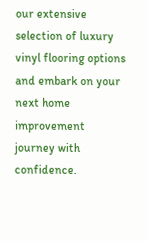our extensive selection of luxury vinyl flooring options and embark on your next home improvement journey with confidence.